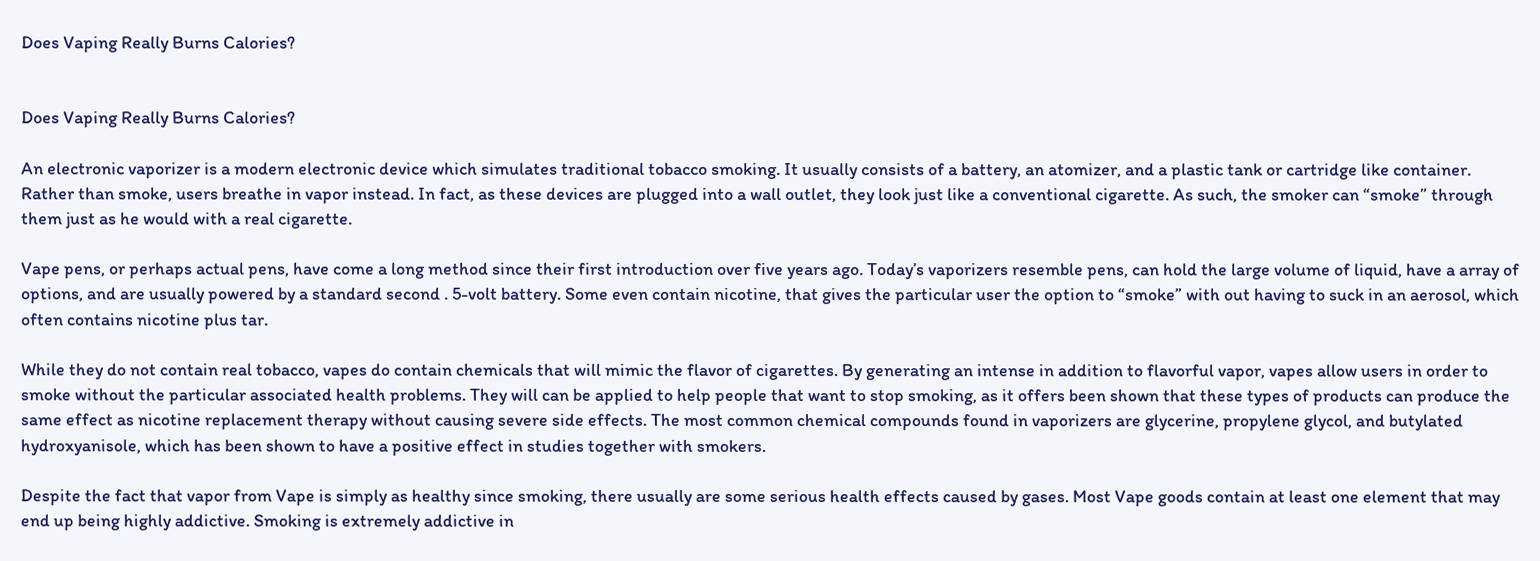Does Vaping Really Burns Calories?


Does Vaping Really Burns Calories?

An electronic vaporizer is a modern electronic device which simulates traditional tobacco smoking. It usually consists of a battery, an atomizer, and a plastic tank or cartridge like container. Rather than smoke, users breathe in vapor instead. In fact, as these devices are plugged into a wall outlet, they look just like a conventional cigarette. As such, the smoker can “smoke” through them just as he would with a real cigarette.

Vape pens, or perhaps actual pens, have come a long method since their first introduction over five years ago. Today’s vaporizers resemble pens, can hold the large volume of liquid, have a array of options, and are usually powered by a standard second . 5-volt battery. Some even contain nicotine, that gives the particular user the option to “smoke” with out having to suck in an aerosol, which often contains nicotine plus tar.

While they do not contain real tobacco, vapes do contain chemicals that will mimic the flavor of cigarettes. By generating an intense in addition to flavorful vapor, vapes allow users in order to smoke without the particular associated health problems. They will can be applied to help people that want to stop smoking, as it offers been shown that these types of products can produce the same effect as nicotine replacement therapy without causing severe side effects. The most common chemical compounds found in vaporizers are glycerine, propylene glycol, and butylated hydroxyanisole, which has been shown to have a positive effect in studies together with smokers.

Despite the fact that vapor from Vape is simply as healthy since smoking, there usually are some serious health effects caused by gases. Most Vape goods contain at least one element that may end up being highly addictive. Smoking is extremely addictive in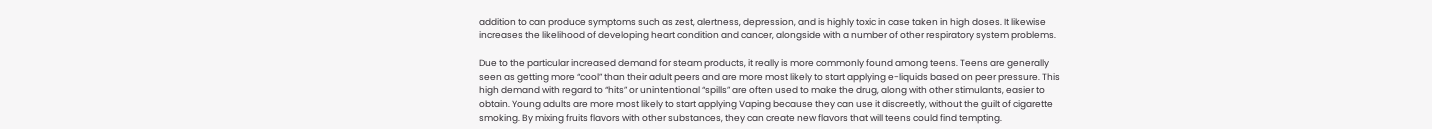addition to can produce symptoms such as zest, alertness, depression, and is highly toxic in case taken in high doses. It likewise increases the likelihood of developing heart condition and cancer, alongside with a number of other respiratory system problems.

Due to the particular increased demand for steam products, it really is more commonly found among teens. Teens are generally seen as getting more “cool” than their adult peers and are more most likely to start applying e-liquids based on peer pressure. This high demand with regard to “hits” or unintentional “spills” are often used to make the drug, along with other stimulants, easier to obtain. Young adults are more most likely to start applying Vaping because they can use it discreetly, without the guilt of cigarette smoking. By mixing fruits flavors with other substances, they can create new flavors that will teens could find tempting.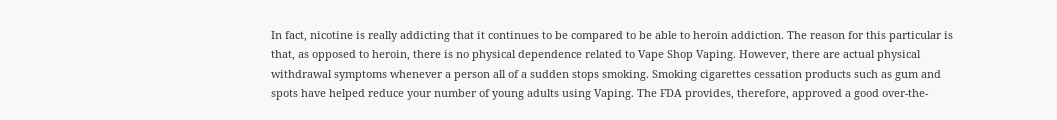In fact, nicotine is really addicting that it continues to be compared to be able to heroin addiction. The reason for this particular is that, as opposed to heroin, there is no physical dependence related to Vape Shop Vaping. However, there are actual physical withdrawal symptoms whenever a person all of a sudden stops smoking. Smoking cigarettes cessation products such as gum and spots have helped reduce your number of young adults using Vaping. The FDA provides, therefore, approved a good over-the-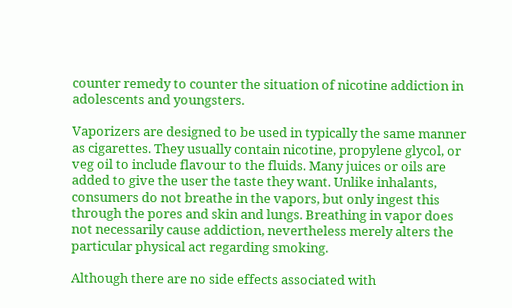counter remedy to counter the situation of nicotine addiction in adolescents and youngsters.

Vaporizers are designed to be used in typically the same manner as cigarettes. They usually contain nicotine, propylene glycol, or veg oil to include flavour to the fluids. Many juices or oils are added to give the user the taste they want. Unlike inhalants, consumers do not breathe in the vapors, but only ingest this through the pores and skin and lungs. Breathing in vapor does not necessarily cause addiction, nevertheless merely alters the particular physical act regarding smoking.

Although there are no side effects associated with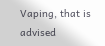Vaping, that is advised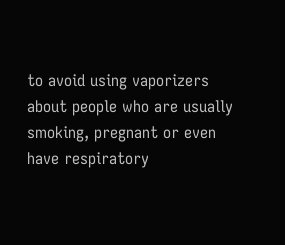to avoid using vaporizers about people who are usually smoking, pregnant or even have respiratory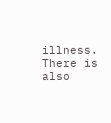illness. There is also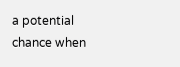a potential chance when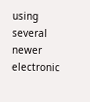using several newer electronic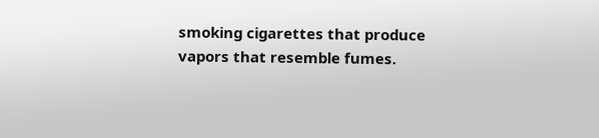smoking cigarettes that produce vapors that resemble fumes.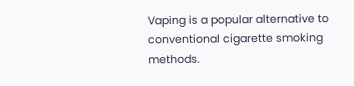Vaping is a popular alternative to conventional cigarette smoking methods.